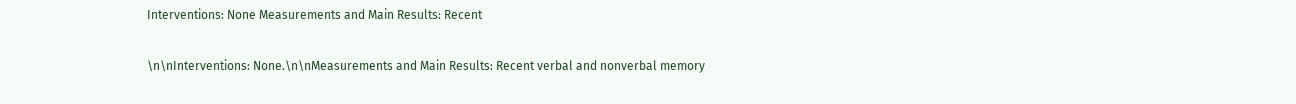Interventions: None Measurements and Main Results: Recent

\n\nInterventions: None.\n\nMeasurements and Main Results: Recent verbal and nonverbal memory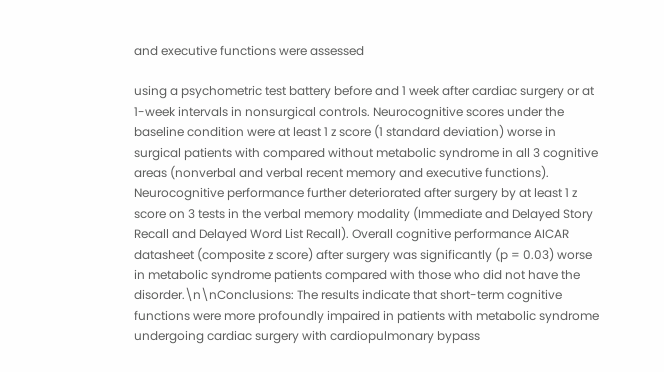and executive functions were assessed

using a psychometric test battery before and 1 week after cardiac surgery or at 1-week intervals in nonsurgical controls. Neurocognitive scores under the baseline condition were at least 1 z score (1 standard deviation) worse in surgical patients with compared without metabolic syndrome in all 3 cognitive areas (nonverbal and verbal recent memory and executive functions). Neurocognitive performance further deteriorated after surgery by at least 1 z score on 3 tests in the verbal memory modality (Immediate and Delayed Story Recall and Delayed Word List Recall). Overall cognitive performance AICAR datasheet (composite z score) after surgery was significantly (p = 0.03) worse in metabolic syndrome patients compared with those who did not have the disorder.\n\nConclusions: The results indicate that short-term cognitive functions were more profoundly impaired in patients with metabolic syndrome undergoing cardiac surgery with cardiopulmonary bypass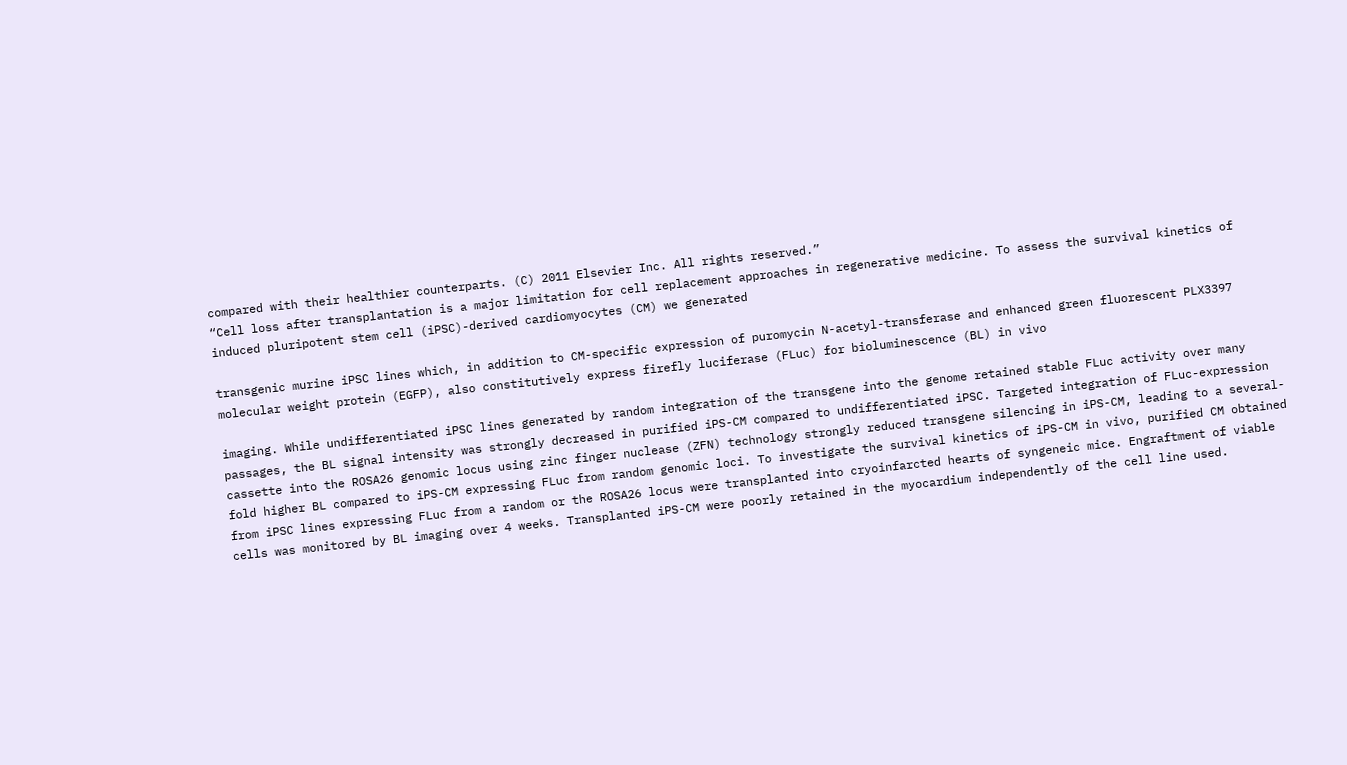compared with their healthier counterparts. (C) 2011 Elsevier Inc. All rights reserved.”
“Cell loss after transplantation is a major limitation for cell replacement approaches in regenerative medicine. To assess the survival kinetics of induced pluripotent stem cell (iPSC)-derived cardiomyocytes (CM) we generated

transgenic murine iPSC lines which, in addition to CM-specific expression of puromycin N-acetyl-transferase and enhanced green fluorescent PLX3397 molecular weight protein (EGFP), also constitutively express firefly luciferase (FLuc) for bioluminescence (BL) in vivo

imaging. While undifferentiated iPSC lines generated by random integration of the transgene into the genome retained stable FLuc activity over many passages, the BL signal intensity was strongly decreased in purified iPS-CM compared to undifferentiated iPSC. Targeted integration of FLuc-expression cassette into the ROSA26 genomic locus using zinc finger nuclease (ZFN) technology strongly reduced transgene silencing in iPS-CM, leading to a several-fold higher BL compared to iPS-CM expressing FLuc from random genomic loci. To investigate the survival kinetics of iPS-CM in vivo, purified CM obtained from iPSC lines expressing FLuc from a random or the ROSA26 locus were transplanted into cryoinfarcted hearts of syngeneic mice. Engraftment of viable cells was monitored by BL imaging over 4 weeks. Transplanted iPS-CM were poorly retained in the myocardium independently of the cell line used.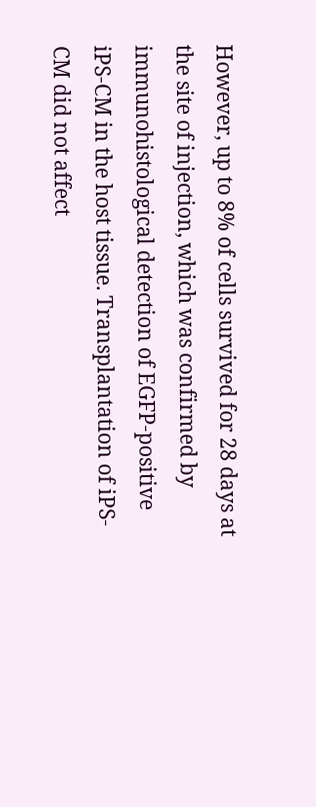However, up to 8% of cells survived for 28 days at the site of injection, which was confirmed by immunohistological detection of EGFP-positive iPS-CM in the host tissue. Transplantation of iPS-CM did not affect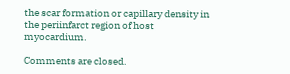the scar formation or capillary density in the periinfarct region of host myocardium.

Comments are closed.